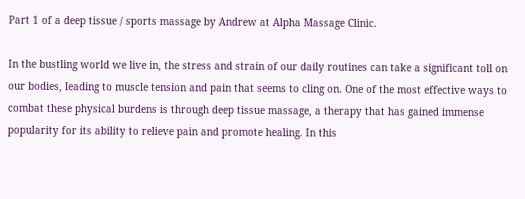Part 1 of a deep tissue / sports massage by Andrew at Alpha Massage Clinic.

In the bustling world we live in, the stress and strain of our daily routines can take a significant toll on our bodies, leading to muscle tension and pain that seems to cling on. One of the most effective ways to combat these physical burdens is through deep tissue massage, a therapy that has gained immense popularity for its ability to relieve pain and promote healing. In this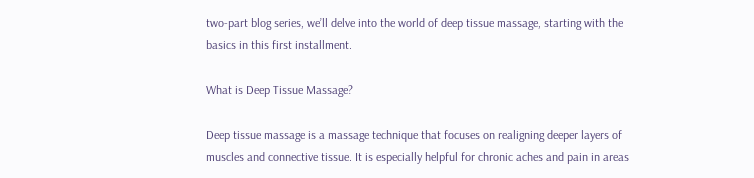two-part blog series, we’ll delve into the world of deep tissue massage, starting with the basics in this first installment.

What is Deep Tissue Massage?

Deep tissue massage is a massage technique that focuses on realigning deeper layers of muscles and connective tissue. It is especially helpful for chronic aches and pain in areas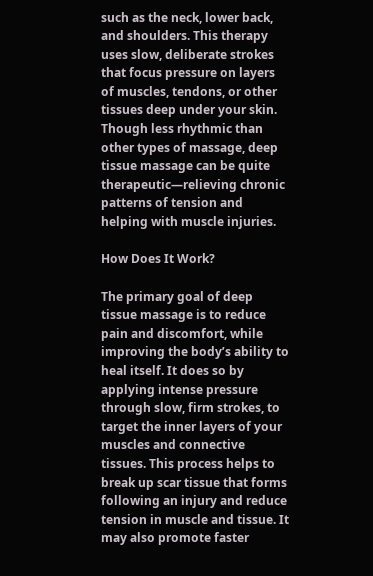such as the neck, lower back, and shoulders. This therapy uses slow, deliberate strokes that focus pressure on layers of muscles, tendons, or other tissues deep under your skin. Though less rhythmic than other types of massage, deep tissue massage can be quite therapeutic—relieving chronic patterns of tension and helping with muscle injuries.

How Does It Work?

The primary goal of deep tissue massage is to reduce pain and discomfort, while improving the body’s ability to heal itself. It does so by applying intense pressure through slow, firm strokes, to target the inner layers of your muscles and connective tissues. This process helps to break up scar tissue that forms following an injury and reduce tension in muscle and tissue. It may also promote faster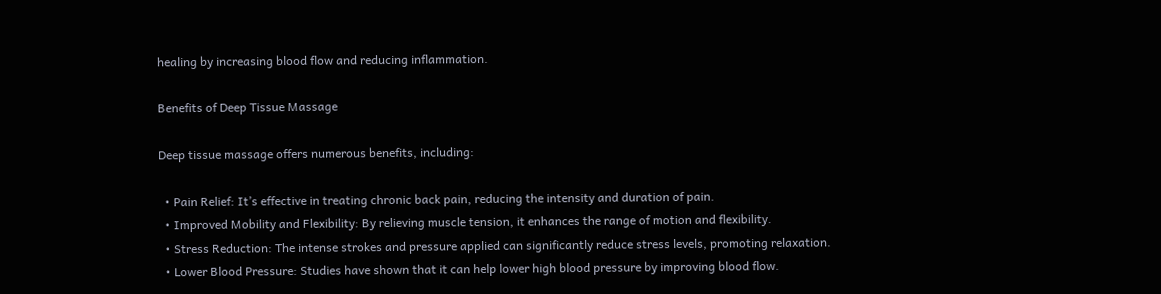healing by increasing blood flow and reducing inflammation.

Benefits of Deep Tissue Massage

Deep tissue massage offers numerous benefits, including:

  • Pain Relief: It’s effective in treating chronic back pain, reducing the intensity and duration of pain.
  • Improved Mobility and Flexibility: By relieving muscle tension, it enhances the range of motion and flexibility.
  • Stress Reduction: The intense strokes and pressure applied can significantly reduce stress levels, promoting relaxation.
  • Lower Blood Pressure: Studies have shown that it can help lower high blood pressure by improving blood flow.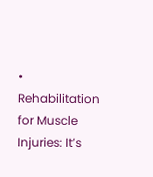• Rehabilitation for Muscle Injuries: It’s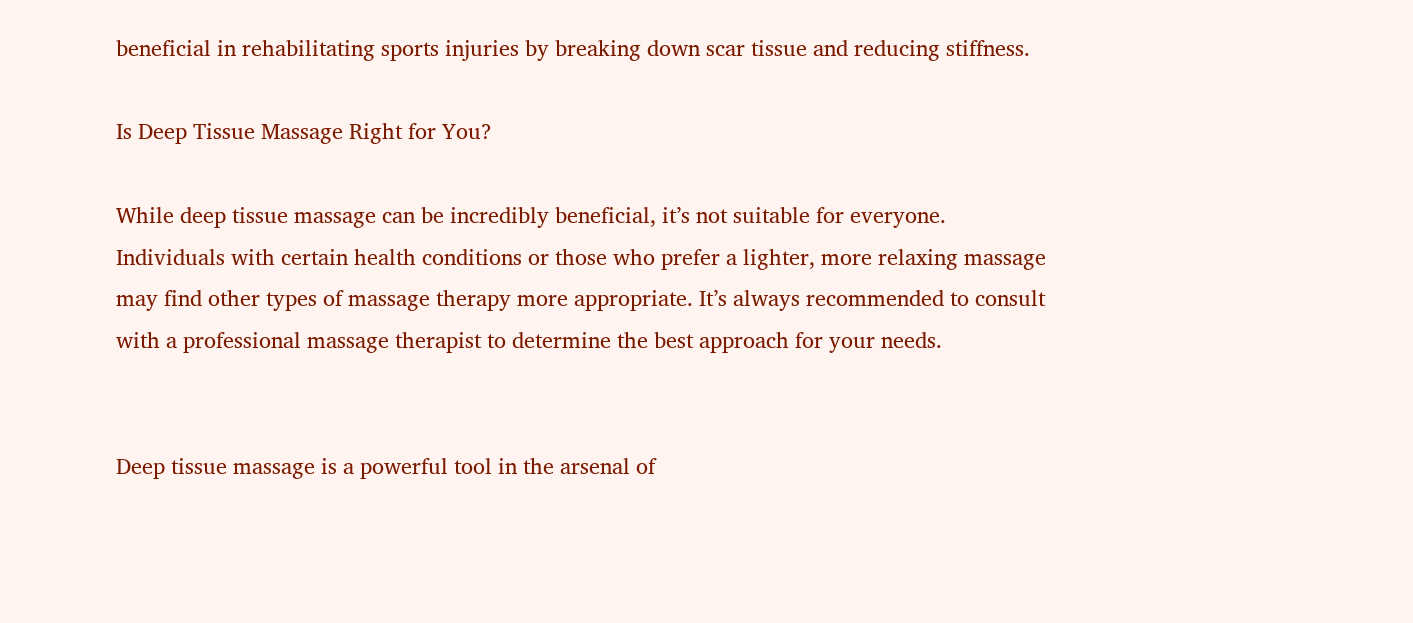beneficial in rehabilitating sports injuries by breaking down scar tissue and reducing stiffness.

Is Deep Tissue Massage Right for You?

While deep tissue massage can be incredibly beneficial, it’s not suitable for everyone. Individuals with certain health conditions or those who prefer a lighter, more relaxing massage may find other types of massage therapy more appropriate. It’s always recommended to consult with a professional massage therapist to determine the best approach for your needs.


Deep tissue massage is a powerful tool in the arsenal of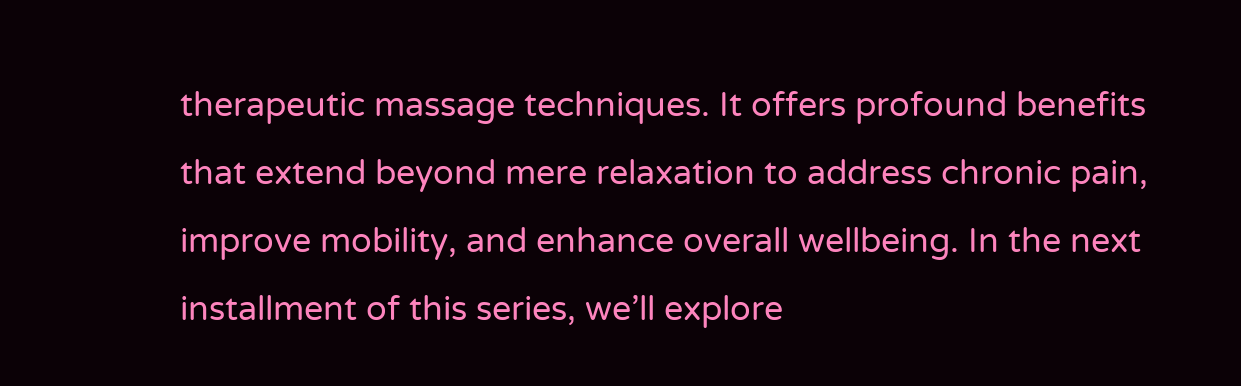therapeutic massage techniques. It offers profound benefits that extend beyond mere relaxation to address chronic pain, improve mobility, and enhance overall wellbeing. In the next installment of this series, we’ll explore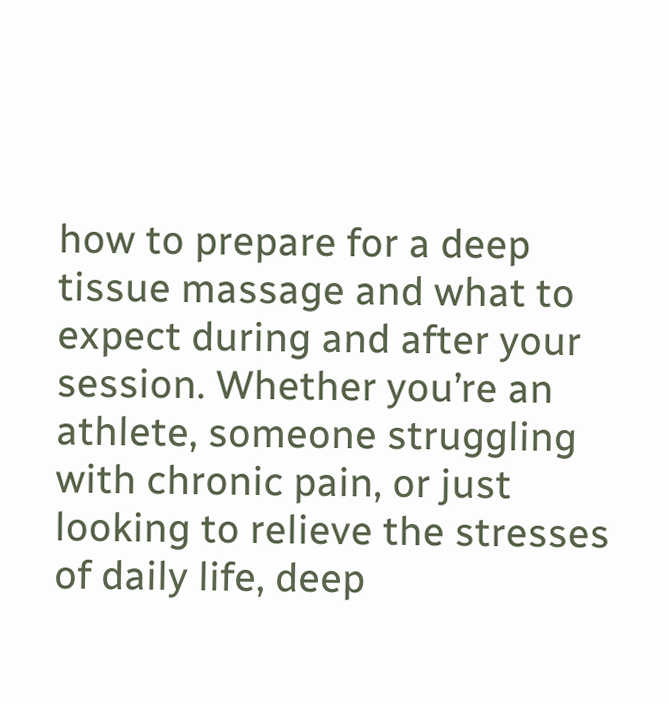how to prepare for a deep tissue massage and what to expect during and after your session. Whether you’re an athlete, someone struggling with chronic pain, or just looking to relieve the stresses of daily life, deep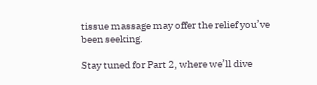tissue massage may offer the relief you’ve been seeking.

Stay tuned for Part 2, where we’ll dive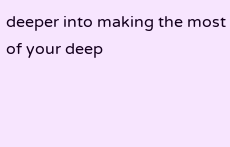deeper into making the most of your deep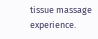tissue massage experience.